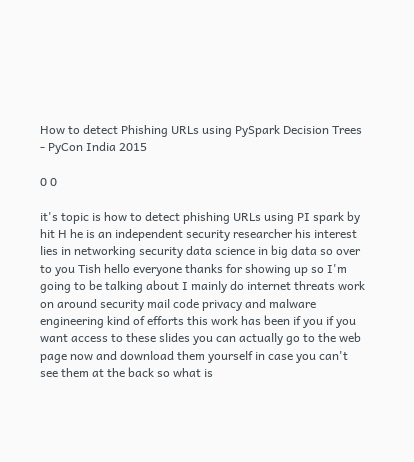How to detect Phishing URLs using PySpark Decision Trees - PyCon India 2015

0 0

it's topic is how to detect phishing URLs using PI spark by hit H he is an independent security researcher his interest lies in networking security data science in big data so over to you Tish hello everyone thanks for showing up so I'm going to be talking about I mainly do internet threats work on around security mail code privacy and malware engineering kind of efforts this work has been if you if you want access to these slides you can actually go to the web page now and download them yourself in case you can't see them at the back so what is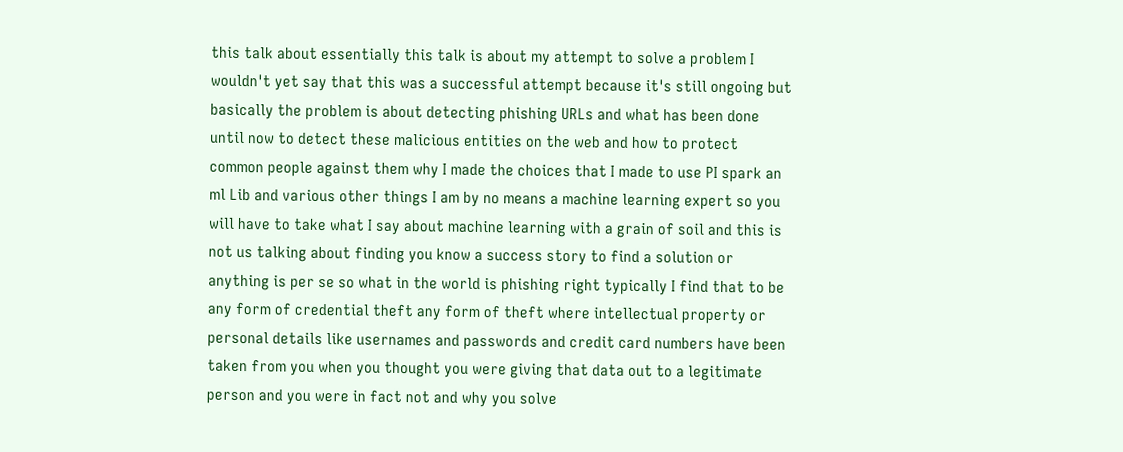this talk about essentially this talk is about my attempt to solve a problem I wouldn't yet say that this was a successful attempt because it's still ongoing but basically the problem is about detecting phishing URLs and what has been done until now to detect these malicious entities on the web and how to protect common people against them why I made the choices that I made to use PI spark an ml Lib and various other things I am by no means a machine learning expert so you will have to take what I say about machine learning with a grain of soil and this is not us talking about finding you know a success story to find a solution or anything is per se so what in the world is phishing right typically I find that to be any form of credential theft any form of theft where intellectual property or personal details like usernames and passwords and credit card numbers have been taken from you when you thought you were giving that data out to a legitimate person and you were in fact not and why you solve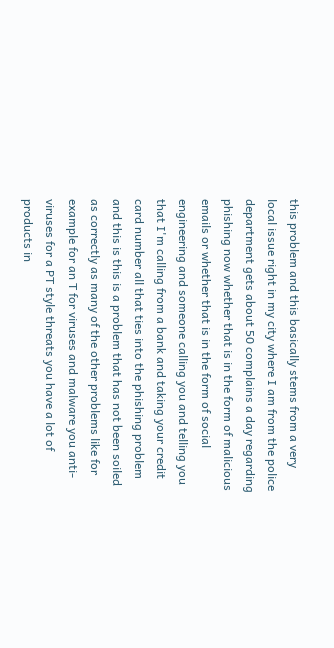this problem and this basically stems from a very local issue right in my city where I am from the police department gets about 50 complains a day regarding phishing now whether that is in the form of malicious emails or whether that is in the form of social engineering and someone calling you and telling you that I'm calling from a bank and taking your credit card number all that ties into the phishing problem and this is this is a problem that has not been soiled as correctly as many of the other problems like for example for an T for viruses and malware you anti-viruses for a PT style threats you have a lot of products in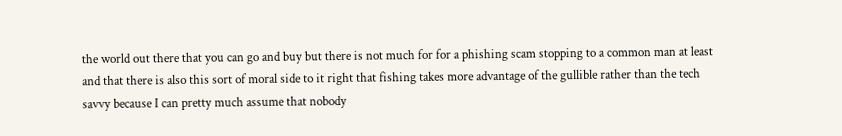the world out there that you can go and buy but there is not much for for a phishing scam stopping to a common man at least and that there is also this sort of moral side to it right that fishing takes more advantage of the gullible rather than the tech savvy because I can pretty much assume that nobody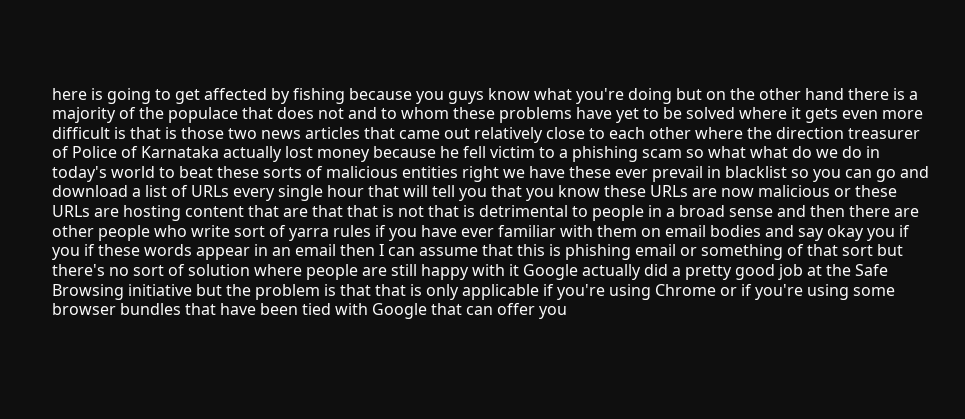here is going to get affected by fishing because you guys know what you're doing but on the other hand there is a majority of the populace that does not and to whom these problems have yet to be solved where it gets even more difficult is that is those two news articles that came out relatively close to each other where the direction treasurer of Police of Karnataka actually lost money because he fell victim to a phishing scam so what what do we do in today's world to beat these sorts of malicious entities right we have these ever prevail in blacklist so you can go and download a list of URLs every single hour that will tell you that you know these URLs are now malicious or these URLs are hosting content that are that that is not that is detrimental to people in a broad sense and then there are other people who write sort of yarra rules if you have ever familiar with them on email bodies and say okay you if you if these words appear in an email then I can assume that this is phishing email or something of that sort but there's no sort of solution where people are still happy with it Google actually did a pretty good job at the Safe Browsing initiative but the problem is that that is only applicable if you're using Chrome or if you're using some browser bundles that have been tied with Google that can offer you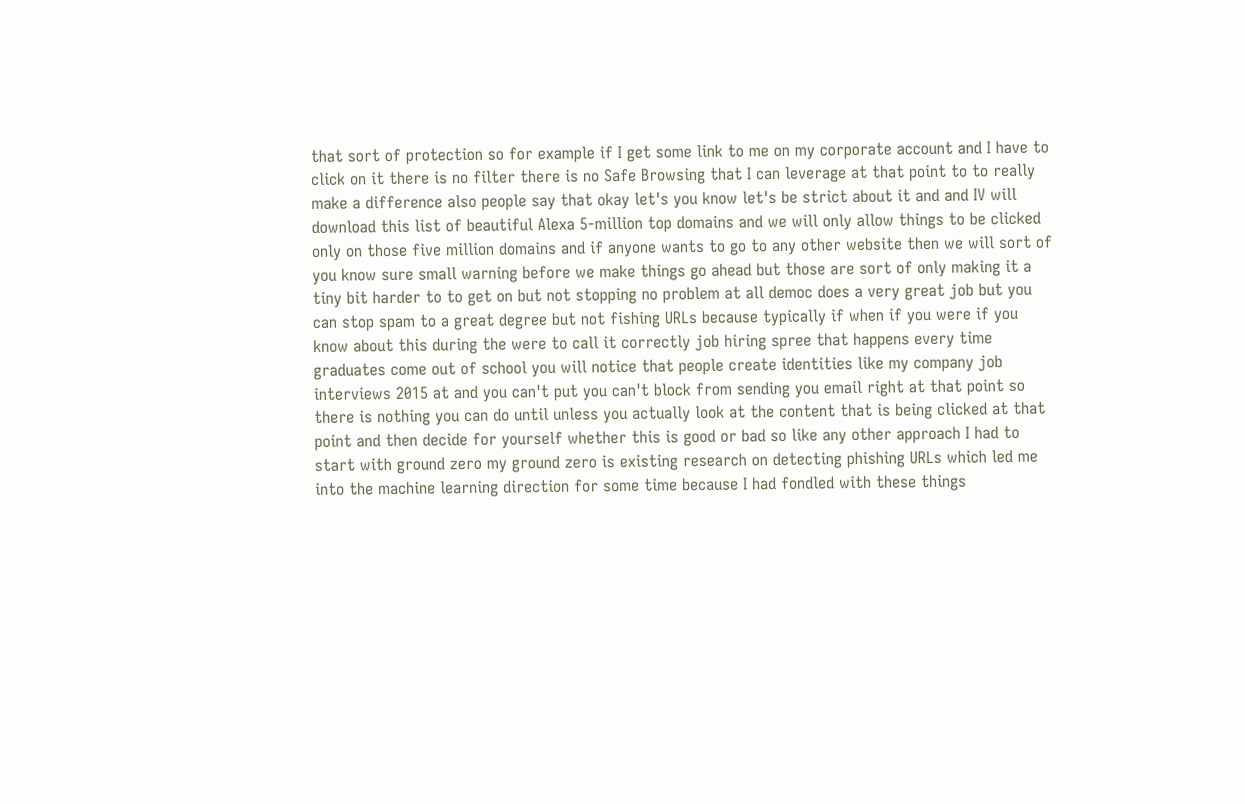that sort of protection so for example if I get some link to me on my corporate account and I have to click on it there is no filter there is no Safe Browsing that I can leverage at that point to to really make a difference also people say that okay let's you know let's be strict about it and and IV will download this list of beautiful Alexa 5-million top domains and we will only allow things to be clicked only on those five million domains and if anyone wants to go to any other website then we will sort of you know sure small warning before we make things go ahead but those are sort of only making it a tiny bit harder to to get on but not stopping no problem at all democ does a very great job but you can stop spam to a great degree but not fishing URLs because typically if when if you were if you know about this during the were to call it correctly job hiring spree that happens every time graduates come out of school you will notice that people create identities like my company job interviews 2015 at and you can't put you can't block from sending you email right at that point so there is nothing you can do until unless you actually look at the content that is being clicked at that point and then decide for yourself whether this is good or bad so like any other approach I had to start with ground zero my ground zero is existing research on detecting phishing URLs which led me into the machine learning direction for some time because I had fondled with these things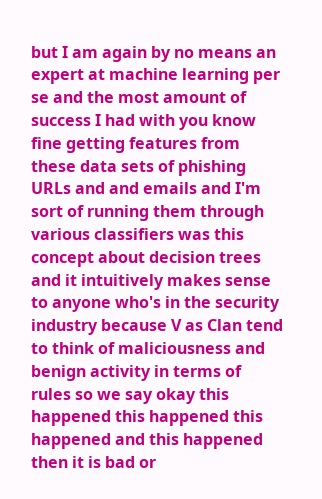but I am again by no means an expert at machine learning per se and the most amount of success I had with you know fine getting features from these data sets of phishing URLs and and emails and I'm sort of running them through various classifiers was this concept about decision trees and it intuitively makes sense to anyone who's in the security industry because V as Clan tend to think of maliciousness and benign activity in terms of rules so we say okay this happened this happened this happened and this happened then it is bad or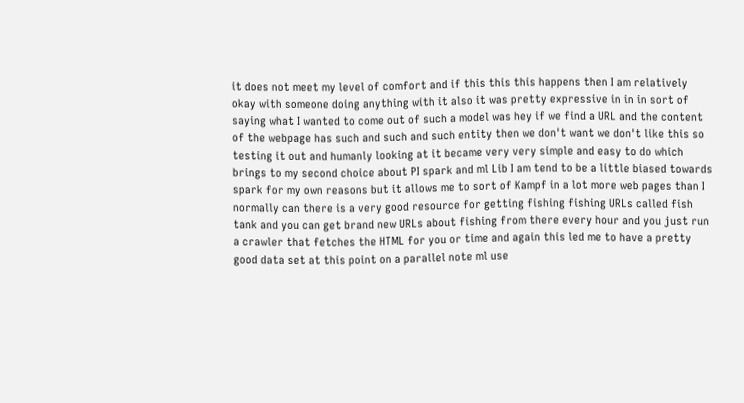it does not meet my level of comfort and if this this this happens then I am relatively okay with someone doing anything with it also it was pretty expressive in in in sort of saying what I wanted to come out of such a model was hey if we find a URL and the content of the webpage has such and such and such entity then we don't want we don't like this so testing it out and humanly looking at it became very very simple and easy to do which brings to my second choice about PI spark and ml Lib I am tend to be a little biased towards spark for my own reasons but it allows me to sort of Kampf in a lot more web pages than I normally can there is a very good resource for getting fishing fishing URLs called fish tank and you can get brand new URLs about fishing from there every hour and you just run a crawler that fetches the HTML for you or time and again this led me to have a pretty good data set at this point on a parallel note ml use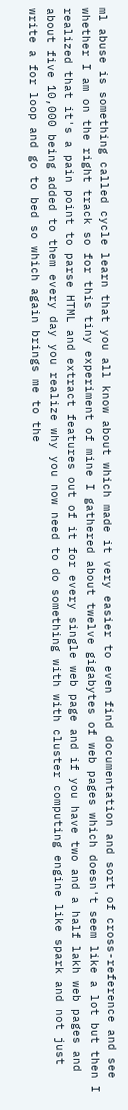ml abuse is something called cycle learn that you all know about which made it very easier to even find documentation and sort of cross-reference and see whether I am on the right track so for this tiny experiment of mine I gathered about twelve gigabytes of web pages which doesn't seem like a lot but then I realized that it's a pain point to parse HTML and extract features out of it for every single web page and if you have two and a half lakh web pages and about five 10,000 being added to them every day you realize why you now need to do something with with cluster computing engine like spark and not just write a for loop and go to bed so which again brings me to the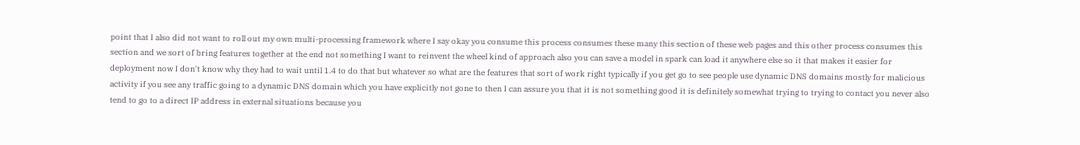point that I also did not want to roll out my own multi-processing framework where I say okay you consume this process consumes these many this section of these web pages and this other process consumes this section and we sort of bring features together at the end not something I want to reinvent the wheel kind of approach also you can save a model in spark can load it anywhere else so it that makes it easier for deployment now I don't know why they had to wait until 1.4 to do that but whatever so what are the features that sort of work right typically if you get go to see people use dynamic DNS domains mostly for malicious activity if you see any traffic going to a dynamic DNS domain which you have explicitly not gone to then I can assure you that it is not something good it is definitely somewhat trying to trying to contact you never also tend to go to a direct IP address in external situations because you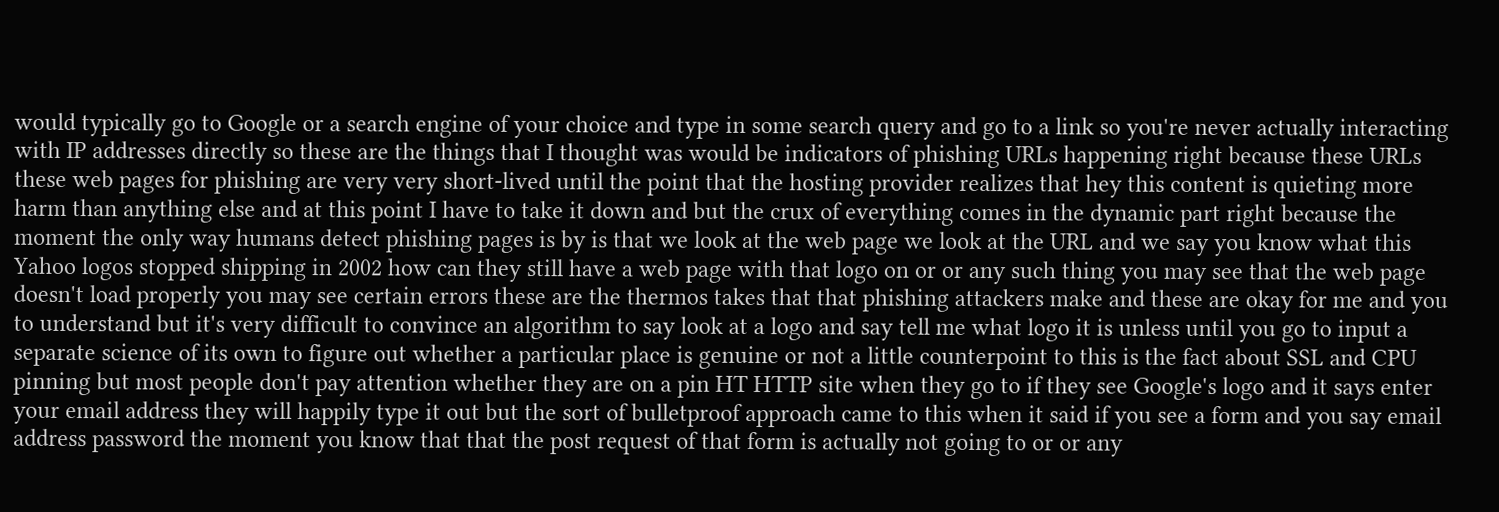would typically go to Google or a search engine of your choice and type in some search query and go to a link so you're never actually interacting with IP addresses directly so these are the things that I thought was would be indicators of phishing URLs happening right because these URLs these web pages for phishing are very very short-lived until the point that the hosting provider realizes that hey this content is quieting more harm than anything else and at this point I have to take it down and but the crux of everything comes in the dynamic part right because the moment the only way humans detect phishing pages is by is that we look at the web page we look at the URL and we say you know what this Yahoo logos stopped shipping in 2002 how can they still have a web page with that logo on or or any such thing you may see that the web page doesn't load properly you may see certain errors these are the thermos takes that that phishing attackers make and these are okay for me and you to understand but it's very difficult to convince an algorithm to say look at a logo and say tell me what logo it is unless until you go to input a separate science of its own to figure out whether a particular place is genuine or not a little counterpoint to this is the fact about SSL and CPU pinning but most people don't pay attention whether they are on a pin HT HTTP site when they go to if they see Google's logo and it says enter your email address they will happily type it out but the sort of bulletproof approach came to this when it said if you see a form and you say email address password the moment you know that that the post request of that form is actually not going to or or any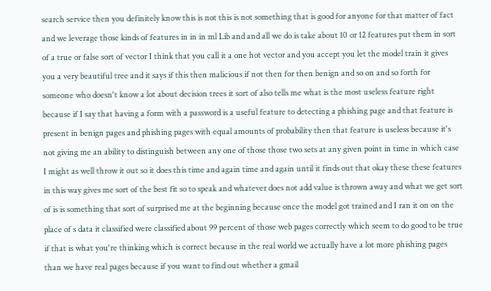search service then you definitely know this is not this is not something that is good for anyone for that matter of fact and we leverage those kinds of features in in in ml Lib and and all we do is take about 10 or 12 features put them in sort of a true or false sort of vector I think that you call it a one hot vector and you accept you let the model train it gives you a very beautiful tree and it says if this then malicious if not then for then benign and so on and so forth for someone who doesn't know a lot about decision trees it sort of also tells me what is the most useless feature right because if I say that having a form with a password is a useful feature to detecting a phishing page and that feature is present in benign pages and phishing pages with equal amounts of probability then that feature is useless because it's not giving me an ability to distinguish between any one of those those two sets at any given point in time in which case I might as well throw it out so it does this time and again time and again until it finds out that okay these these features in this way gives me sort of the best fit so to speak and whatever does not add value is thrown away and what we get sort of is is something that sort of surprised me at the beginning because once the model got trained and I ran it on on the place of s data it classified were classified about 99 percent of those web pages correctly which seem to do good to be true if that is what you're thinking which is correct because in the real world we actually have a lot more phishing pages than we have real pages because if you want to find out whether a gmail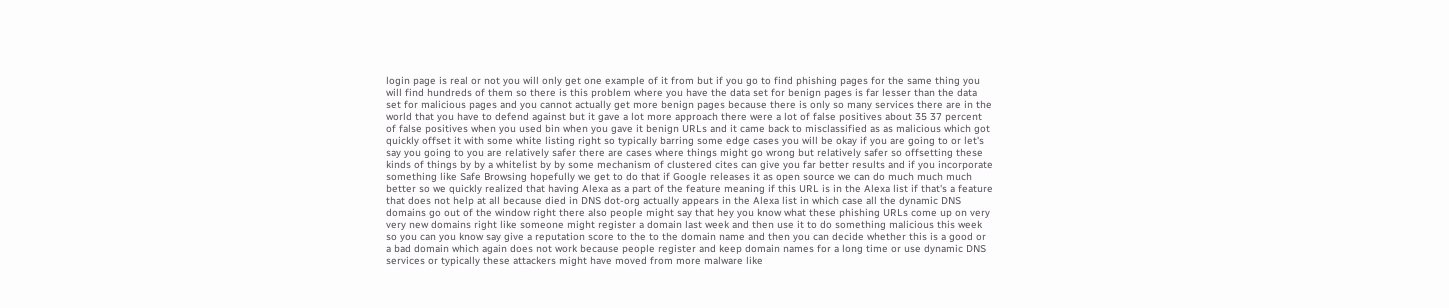login page is real or not you will only get one example of it from but if you go to find phishing pages for the same thing you will find hundreds of them so there is this problem where you have the data set for benign pages is far lesser than the data set for malicious pages and you cannot actually get more benign pages because there is only so many services there are in the world that you have to defend against but it gave a lot more approach there were a lot of false positives about 35 37 percent of false positives when you used bin when you gave it benign URLs and it came back to misclassified as as malicious which got quickly offset it with some white listing right so typically barring some edge cases you will be okay if you are going to or let's say you going to you are relatively safer there are cases where things might go wrong but relatively safer so offsetting these kinds of things by by a whitelist by by some mechanism of clustered cites can give you far better results and if you incorporate something like Safe Browsing hopefully we get to do that if Google releases it as open source we can do much much much better so we quickly realized that having Alexa as a part of the feature meaning if this URL is in the Alexa list if that's a feature that does not help at all because died in DNS dot-org actually appears in the Alexa list in which case all the dynamic DNS domains go out of the window right there also people might say that hey you know what these phishing URLs come up on very very new domains right like someone might register a domain last week and then use it to do something malicious this week so you can you know say give a reputation score to the to the domain name and then you can decide whether this is a good or a bad domain which again does not work because people register and keep domain names for a long time or use dynamic DNS services or typically these attackers might have moved from more malware like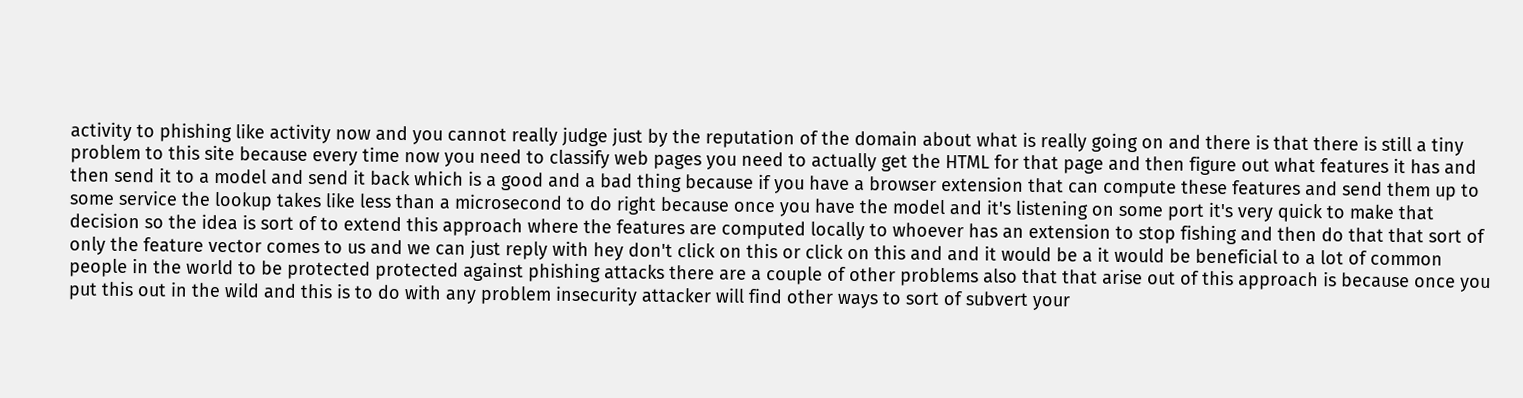activity to phishing like activity now and you cannot really judge just by the reputation of the domain about what is really going on and there is that there is still a tiny problem to this site because every time now you need to classify web pages you need to actually get the HTML for that page and then figure out what features it has and then send it to a model and send it back which is a good and a bad thing because if you have a browser extension that can compute these features and send them up to some service the lookup takes like less than a microsecond to do right because once you have the model and it's listening on some port it's very quick to make that decision so the idea is sort of to extend this approach where the features are computed locally to whoever has an extension to stop fishing and then do that that sort of only the feature vector comes to us and we can just reply with hey don't click on this or click on this and and it would be a it would be beneficial to a lot of common people in the world to be protected protected against phishing attacks there are a couple of other problems also that that arise out of this approach is because once you put this out in the wild and this is to do with any problem insecurity attacker will find other ways to sort of subvert your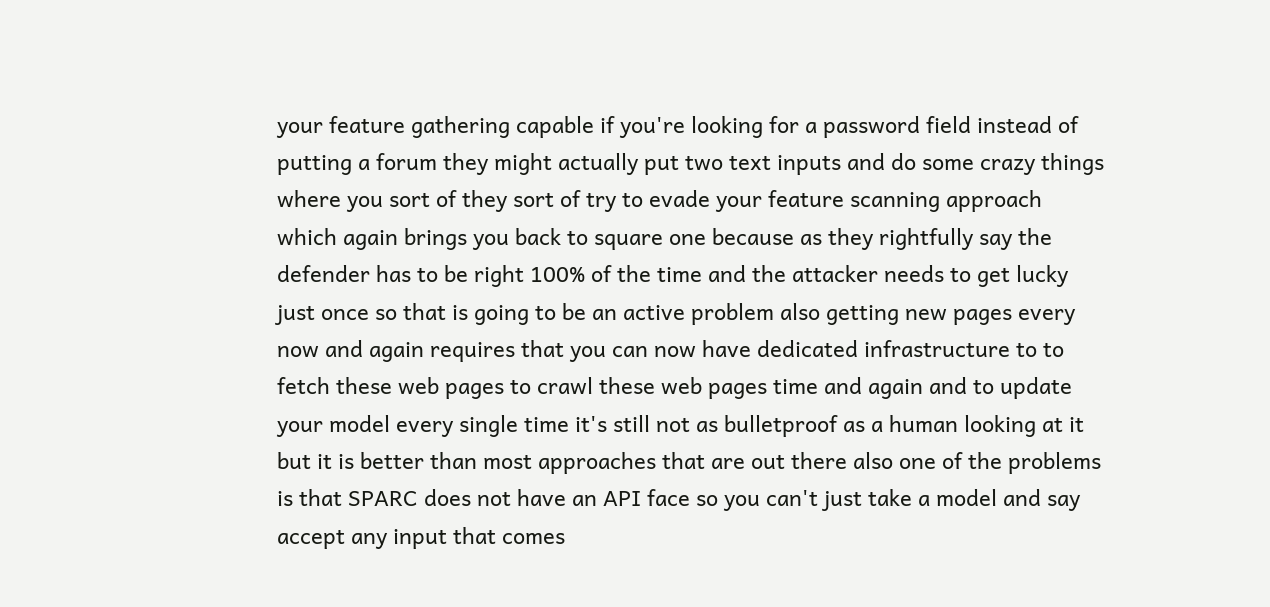your feature gathering capable if you're looking for a password field instead of putting a forum they might actually put two text inputs and do some crazy things where you sort of they sort of try to evade your feature scanning approach which again brings you back to square one because as they rightfully say the defender has to be right 100% of the time and the attacker needs to get lucky just once so that is going to be an active problem also getting new pages every now and again requires that you can now have dedicated infrastructure to to fetch these web pages to crawl these web pages time and again and to update your model every single time it's still not as bulletproof as a human looking at it but it is better than most approaches that are out there also one of the problems is that SPARC does not have an API face so you can't just take a model and say accept any input that comes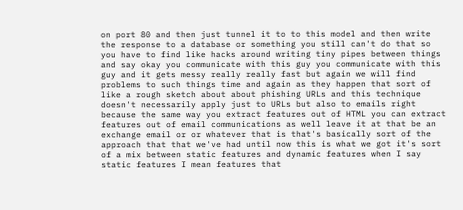on port 80 and then just tunnel it to to this model and then write the response to a database or something you still can't do that so you have to find like hacks around writing tiny pipes between things and say okay you communicate with this guy you communicate with this guy and it gets messy really really fast but again we will find problems to such things time and again as they happen that sort of like a rough sketch about about phishing URLs and this technique doesn't necessarily apply just to URLs but also to emails right because the same way you extract features out of HTML you can extract features out of email communications as well leave it at that be an exchange email or or whatever that is that's basically sort of the approach that that we've had until now this is what we got it's sort of a mix between static features and dynamic features when I say static features I mean features that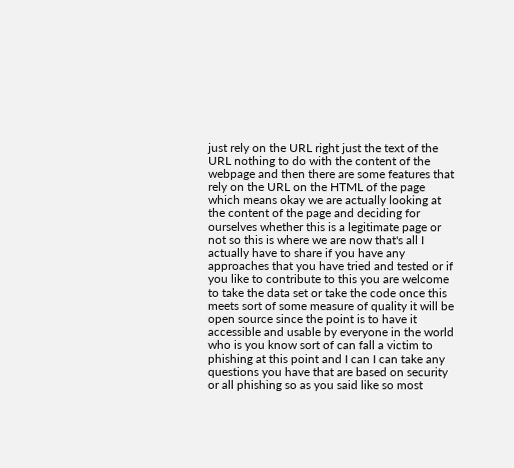just rely on the URL right just the text of the URL nothing to do with the content of the webpage and then there are some features that rely on the URL on the HTML of the page which means okay we are actually looking at the content of the page and deciding for ourselves whether this is a legitimate page or not so this is where we are now that's all I actually have to share if you have any approaches that you have tried and tested or if you like to contribute to this you are welcome to take the data set or take the code once this meets sort of some measure of quality it will be open source since the point is to have it accessible and usable by everyone in the world who is you know sort of can fall a victim to phishing at this point and I can I can take any questions you have that are based on security or all phishing so as you said like so most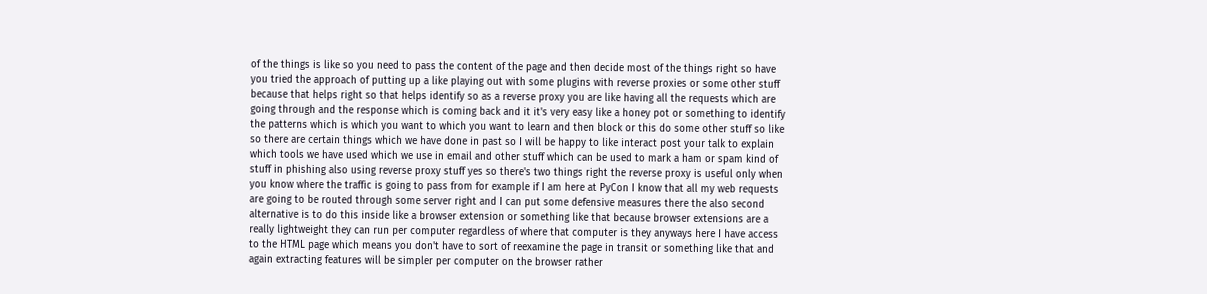of the things is like so you need to pass the content of the page and then decide most of the things right so have you tried the approach of putting up a like playing out with some plugins with reverse proxies or some other stuff because that helps right so that helps identify so as a reverse proxy you are like having all the requests which are going through and the response which is coming back and it it's very easy like a honey pot or something to identify the patterns which is which you want to which you want to learn and then block or this do some other stuff so like so there are certain things which we have done in past so I will be happy to like interact post your talk to explain which tools we have used which we use in email and other stuff which can be used to mark a ham or spam kind of stuff in phishing also using reverse proxy stuff yes so there's two things right the reverse proxy is useful only when you know where the traffic is going to pass from for example if I am here at PyCon I know that all my web requests are going to be routed through some server right and I can put some defensive measures there the also second alternative is to do this inside like a browser extension or something like that because browser extensions are a really lightweight they can run per computer regardless of where that computer is they anyways here I have access to the HTML page which means you don't have to sort of reexamine the page in transit or something like that and again extracting features will be simpler per computer on the browser rather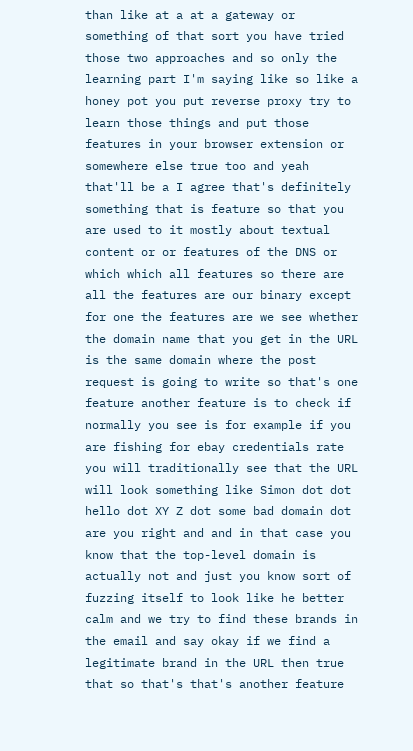than like at a at a gateway or something of that sort you have tried those two approaches and so only the learning part I'm saying like so like a honey pot you put reverse proxy try to learn those things and put those features in your browser extension or somewhere else true too and yeah that'll be a I agree that's definitely something that is feature so that you are used to it mostly about textual content or or features of the DNS or which which all features so there are all the features are our binary except for one the features are we see whether the domain name that you get in the URL is the same domain where the post request is going to write so that's one feature another feature is to check if normally you see is for example if you are fishing for ebay credentials rate you will traditionally see that the URL will look something like Simon dot dot hello dot XY Z dot some bad domain dot are you right and and in that case you know that the top-level domain is actually not and just you know sort of fuzzing itself to look like he better calm and we try to find these brands in the email and say okay if we find a legitimate brand in the URL then true that so that's that's another feature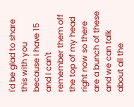I'd be glad to share this with you because I have 15 and I can't remember them off the top of my head right now so there are a bunch of these and we can talk about all the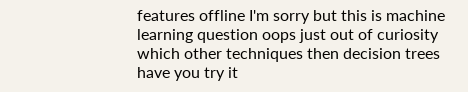features offline I'm sorry but this is machine learning question oops just out of curiosity which other techniques then decision trees have you try it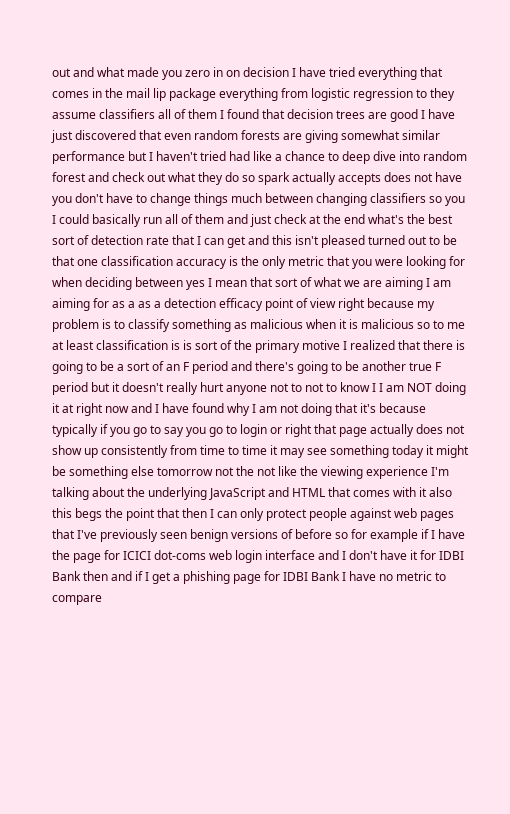out and what made you zero in on decision I have tried everything that comes in the mail lip package everything from logistic regression to they assume classifiers all of them I found that decision trees are good I have just discovered that even random forests are giving somewhat similar performance but I haven't tried had like a chance to deep dive into random forest and check out what they do so spark actually accepts does not have you don't have to change things much between changing classifiers so you I could basically run all of them and just check at the end what's the best sort of detection rate that I can get and this isn't pleased turned out to be that one classification accuracy is the only metric that you were looking for when deciding between yes I mean that sort of what we are aiming I am aiming for as a as a detection efficacy point of view right because my problem is to classify something as malicious when it is malicious so to me at least classification is is sort of the primary motive I realized that there is going to be a sort of an F period and there's going to be another true F period but it doesn't really hurt anyone not to not to know I I am NOT doing it at right now and I have found why I am not doing that it's because typically if you go to say you go to login or right that page actually does not show up consistently from time to time it may see something today it might be something else tomorrow not the not like the viewing experience I'm talking about the underlying JavaScript and HTML that comes with it also this begs the point that then I can only protect people against web pages that I've previously seen benign versions of before so for example if I have the page for ICICI dot-coms web login interface and I don't have it for IDBI Bank then and if I get a phishing page for IDBI Bank I have no metric to compare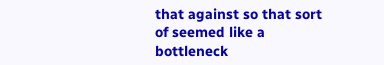that against so that sort of seemed like a bottleneck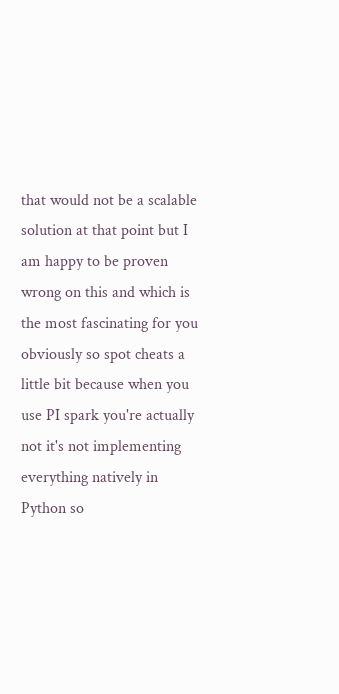that would not be a scalable solution at that point but I am happy to be proven wrong on this and which is the most fascinating for you obviously so spot cheats a little bit because when you use PI spark you're actually not it's not implementing everything natively in Python so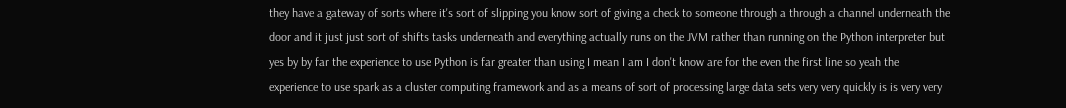they have a gateway of sorts where it's sort of slipping you know sort of giving a check to someone through a through a channel underneath the door and it just just sort of shifts tasks underneath and everything actually runs on the JVM rather than running on the Python interpreter but yes by by far the experience to use Python is far greater than using I mean I am I don't know are for the even the first line so yeah the experience to use spark as a cluster computing framework and as a means of sort of processing large data sets very very quickly is is very very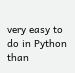very easy to do in Python than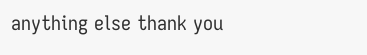anything else thank you